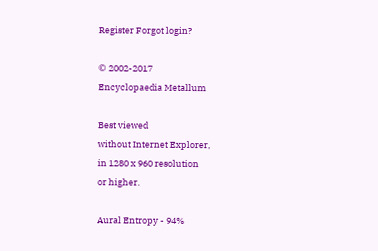Register Forgot login?

© 2002-2017
Encyclopaedia Metallum

Best viewed
without Internet Explorer,
in 1280 x 960 resolution
or higher.

Aural Entropy - 94%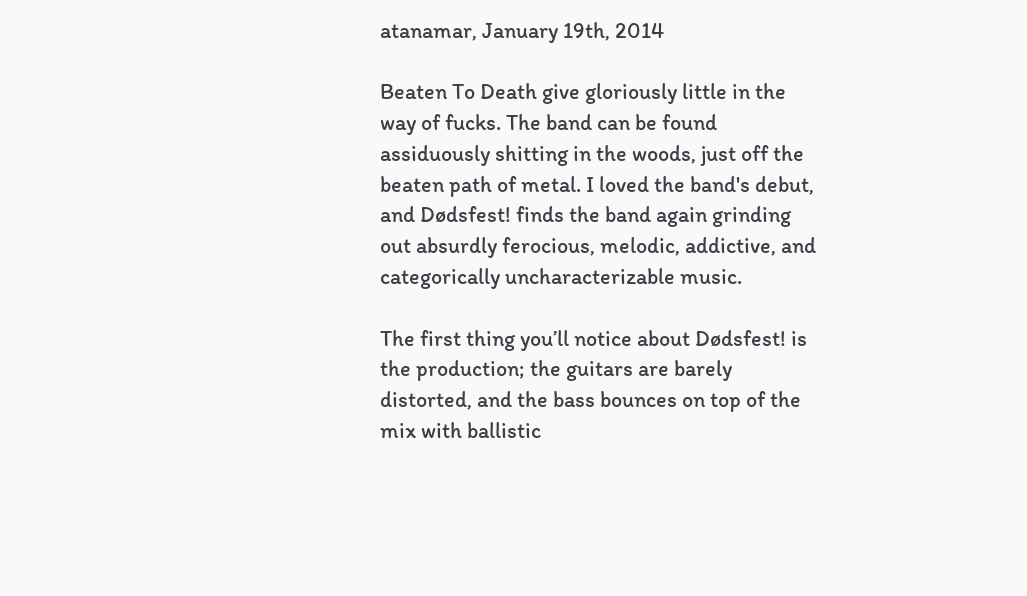atanamar, January 19th, 2014

Beaten To Death give gloriously little in the way of fucks. The band can be found assiduously shitting in the woods, just off the beaten path of metal. I loved the band's debut, and Dødsfest! finds the band again grinding out absurdly ferocious, melodic, addictive, and categorically uncharacterizable music.

The first thing you’ll notice about Dødsfest! is the production; the guitars are barely distorted, and the bass bounces on top of the mix with ballistic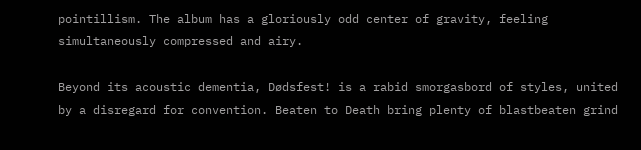pointillism. The album has a gloriously odd center of gravity, feeling simultaneously compressed and airy.

Beyond its acoustic dementia, Dødsfest! is a rabid smorgasbord of styles, united by a disregard for convention. Beaten to Death bring plenty of blastbeaten grind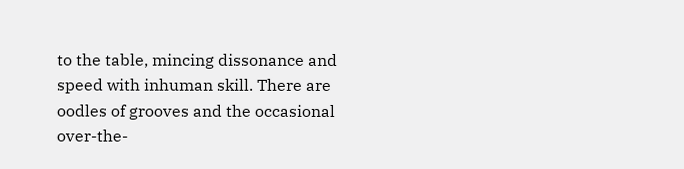to the table, mincing dissonance and speed with inhuman skill. There are oodles of grooves and the occasional over-the-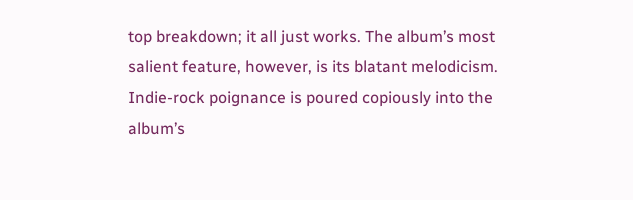top breakdown; it all just works. The album’s most salient feature, however, is its blatant melodicism. Indie-rock poignance is poured copiously into the album’s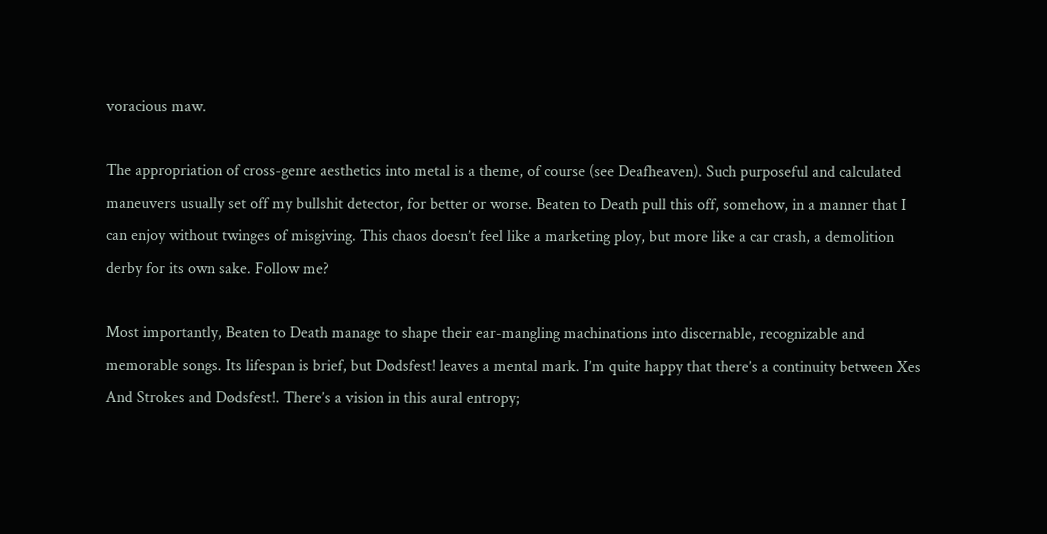voracious maw.

The appropriation of cross-genre aesthetics into metal is a theme, of course (see Deafheaven). Such purposeful and calculated maneuvers usually set off my bullshit detector, for better or worse. Beaten to Death pull this off, somehow, in a manner that I can enjoy without twinges of misgiving. This chaos doesn’t feel like a marketing ploy, but more like a car crash, a demolition derby for its own sake. Follow me?

Most importantly, Beaten to Death manage to shape their ear-mangling machinations into discernable, recognizable and memorable songs. Its lifespan is brief, but Dødsfest! leaves a mental mark. I’m quite happy that there’s a continuity between Xes And Strokes and Dødsfest!. There’s a vision in this aural entropy;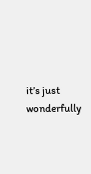it’s just wonderfully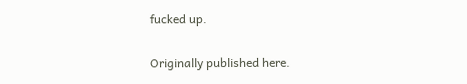fucked up.

Originally published here.